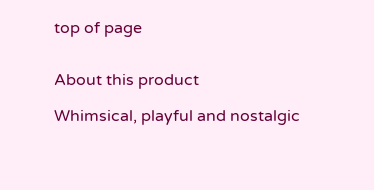top of page


About this product

Whimsical, playful and nostalgic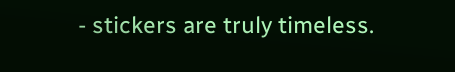- stickers are truly timeless.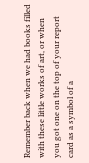Remember back when we had books filled with these little works of art, or when you got one on the top of your report card as a symbol of a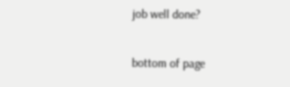job well done?

bottom of page